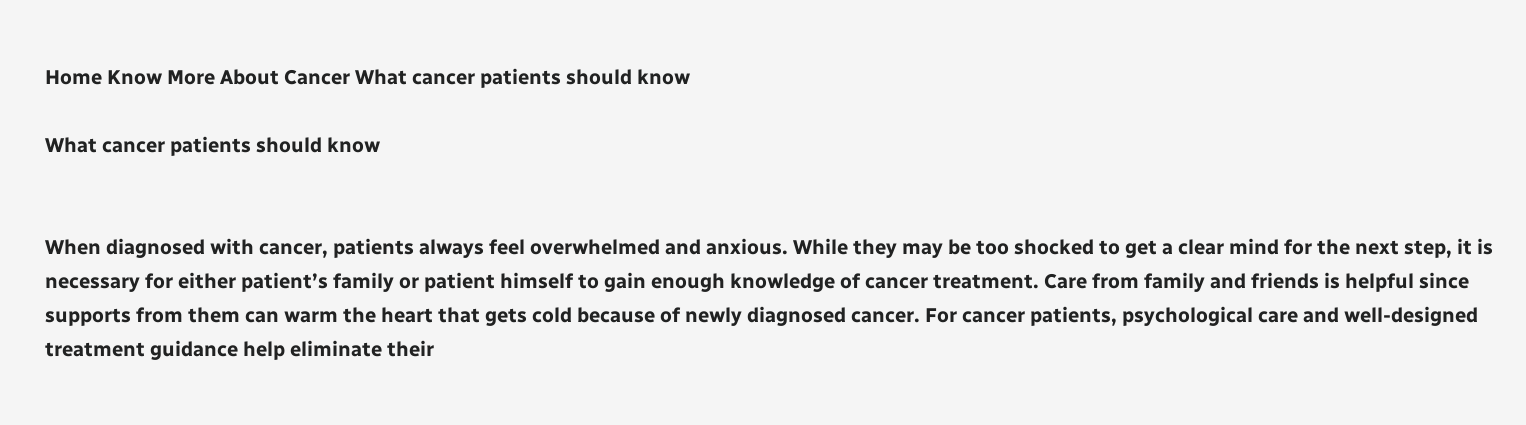Home Know More About Cancer What cancer patients should know

What cancer patients should know


When diagnosed with cancer, patients always feel overwhelmed and anxious. While they may be too shocked to get a clear mind for the next step, it is necessary for either patient’s family or patient himself to gain enough knowledge of cancer treatment. Care from family and friends is helpful since supports from them can warm the heart that gets cold because of newly diagnosed cancer. For cancer patients, psychological care and well-designed treatment guidance help eliminate their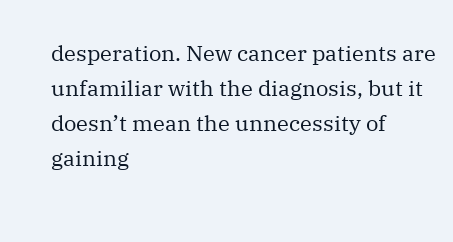desperation. New cancer patients are unfamiliar with the diagnosis, but it doesn’t mean the unnecessity of gaining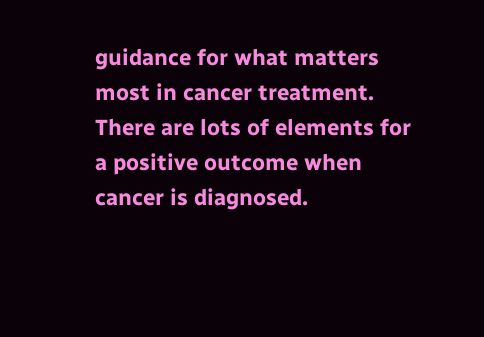guidance for what matters most in cancer treatment. There are lots of elements for a positive outcome when cancer is diagnosed.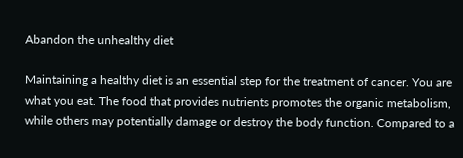Abandon the unhealthy diet

Maintaining a healthy diet is an essential step for the treatment of cancer. You are what you eat. The food that provides nutrients promotes the organic metabolism, while others may potentially damage or destroy the body function. Compared to a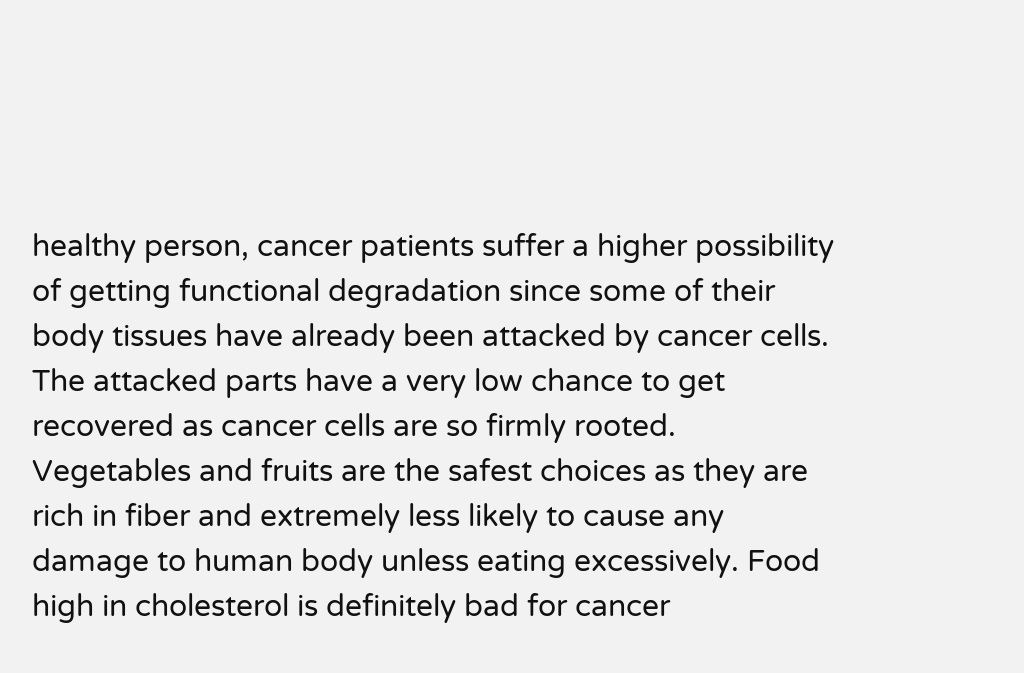healthy person, cancer patients suffer a higher possibility of getting functional degradation since some of their body tissues have already been attacked by cancer cells. The attacked parts have a very low chance to get recovered as cancer cells are so firmly rooted. Vegetables and fruits are the safest choices as they are rich in fiber and extremely less likely to cause any damage to human body unless eating excessively. Food high in cholesterol is definitely bad for cancer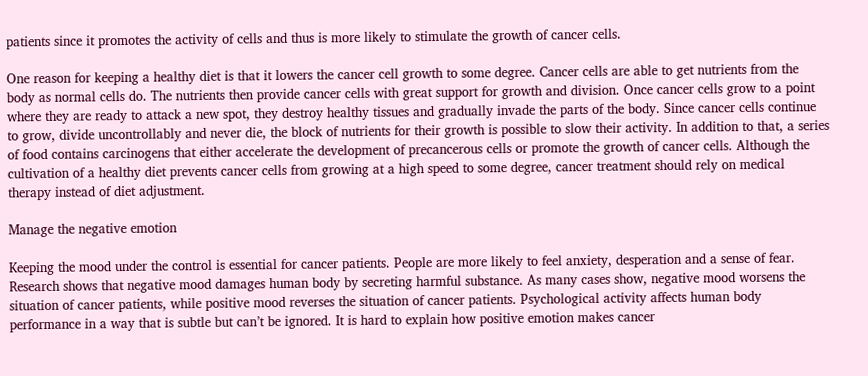patients since it promotes the activity of cells and thus is more likely to stimulate the growth of cancer cells.

One reason for keeping a healthy diet is that it lowers the cancer cell growth to some degree. Cancer cells are able to get nutrients from the body as normal cells do. The nutrients then provide cancer cells with great support for growth and division. Once cancer cells grow to a point where they are ready to attack a new spot, they destroy healthy tissues and gradually invade the parts of the body. Since cancer cells continue to grow, divide uncontrollably and never die, the block of nutrients for their growth is possible to slow their activity. In addition to that, a series of food contains carcinogens that either accelerate the development of precancerous cells or promote the growth of cancer cells. Although the cultivation of a healthy diet prevents cancer cells from growing at a high speed to some degree, cancer treatment should rely on medical therapy instead of diet adjustment.

Manage the negative emotion

Keeping the mood under the control is essential for cancer patients. People are more likely to feel anxiety, desperation and a sense of fear. Research shows that negative mood damages human body by secreting harmful substance. As many cases show, negative mood worsens the situation of cancer patients, while positive mood reverses the situation of cancer patients. Psychological activity affects human body performance in a way that is subtle but can’t be ignored. It is hard to explain how positive emotion makes cancer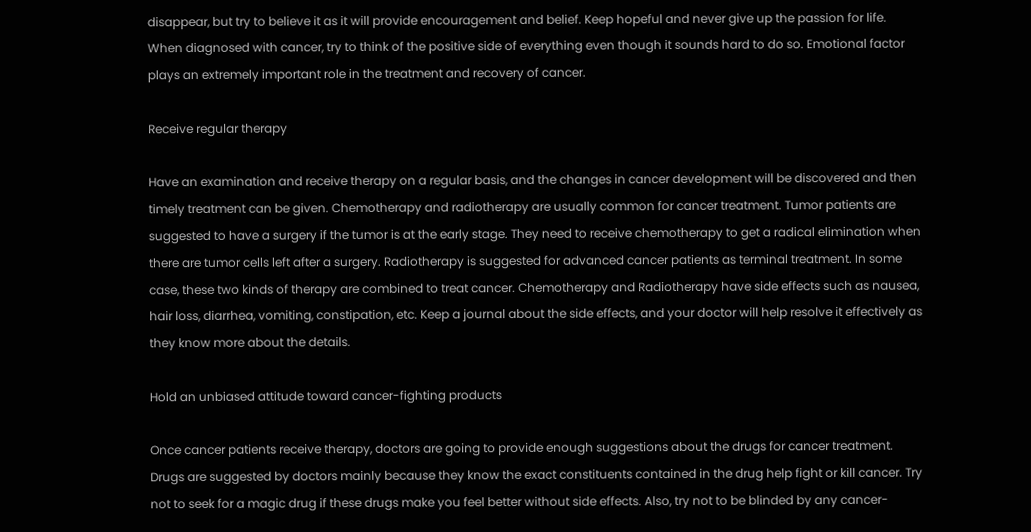disappear, but try to believe it as it will provide encouragement and belief. Keep hopeful and never give up the passion for life. When diagnosed with cancer, try to think of the positive side of everything even though it sounds hard to do so. Emotional factor plays an extremely important role in the treatment and recovery of cancer.

Receive regular therapy

Have an examination and receive therapy on a regular basis, and the changes in cancer development will be discovered and then timely treatment can be given. Chemotherapy and radiotherapy are usually common for cancer treatment. Tumor patients are suggested to have a surgery if the tumor is at the early stage. They need to receive chemotherapy to get a radical elimination when there are tumor cells left after a surgery. Radiotherapy is suggested for advanced cancer patients as terminal treatment. In some case, these two kinds of therapy are combined to treat cancer. Chemotherapy and Radiotherapy have side effects such as nausea, hair loss, diarrhea, vomiting, constipation, etc. Keep a journal about the side effects, and your doctor will help resolve it effectively as they know more about the details.

Hold an unbiased attitude toward cancer-fighting products

Once cancer patients receive therapy, doctors are going to provide enough suggestions about the drugs for cancer treatment. Drugs are suggested by doctors mainly because they know the exact constituents contained in the drug help fight or kill cancer. Try not to seek for a magic drug if these drugs make you feel better without side effects. Also, try not to be blinded by any cancer-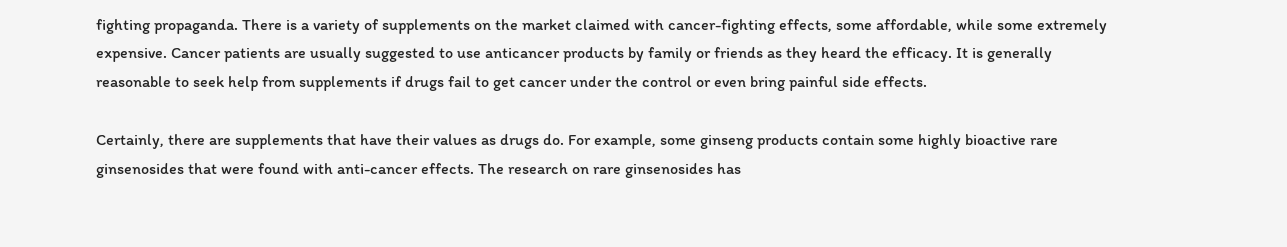fighting propaganda. There is a variety of supplements on the market claimed with cancer-fighting effects, some affordable, while some extremely expensive. Cancer patients are usually suggested to use anticancer products by family or friends as they heard the efficacy. It is generally reasonable to seek help from supplements if drugs fail to get cancer under the control or even bring painful side effects.

Certainly, there are supplements that have their values as drugs do. For example, some ginseng products contain some highly bioactive rare ginsenosides that were found with anti-cancer effects. The research on rare ginsenosides has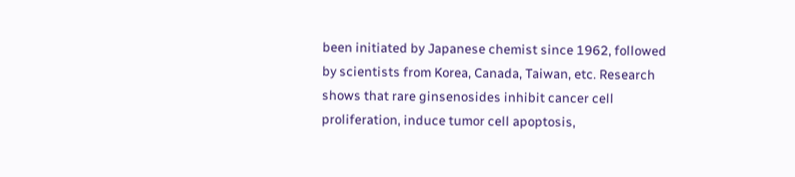been initiated by Japanese chemist since 1962, followed by scientists from Korea, Canada, Taiwan, etc. Research shows that rare ginsenosides inhibit cancer cell proliferation, induce tumor cell apoptosis,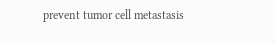prevent tumor cell metastasis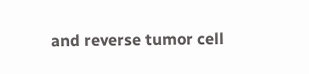and reverse tumor cell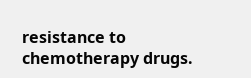resistance to chemotherapy drugs.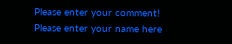Please enter your comment!
Please enter your name here